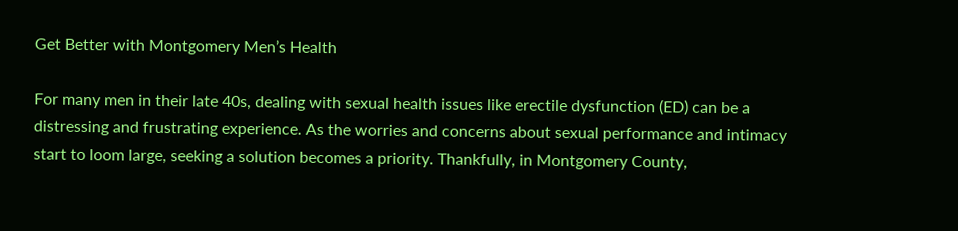Get Better with Montgomery Men’s Health

For many men in their late 40s, dealing with sexual health issues like erectile dysfunction (ED) can be a distressing and frustrating experience. As the worries and concerns about sexual performance and intimacy start to loom large, seeking a solution becomes a priority. Thankfully, in Montgomery County,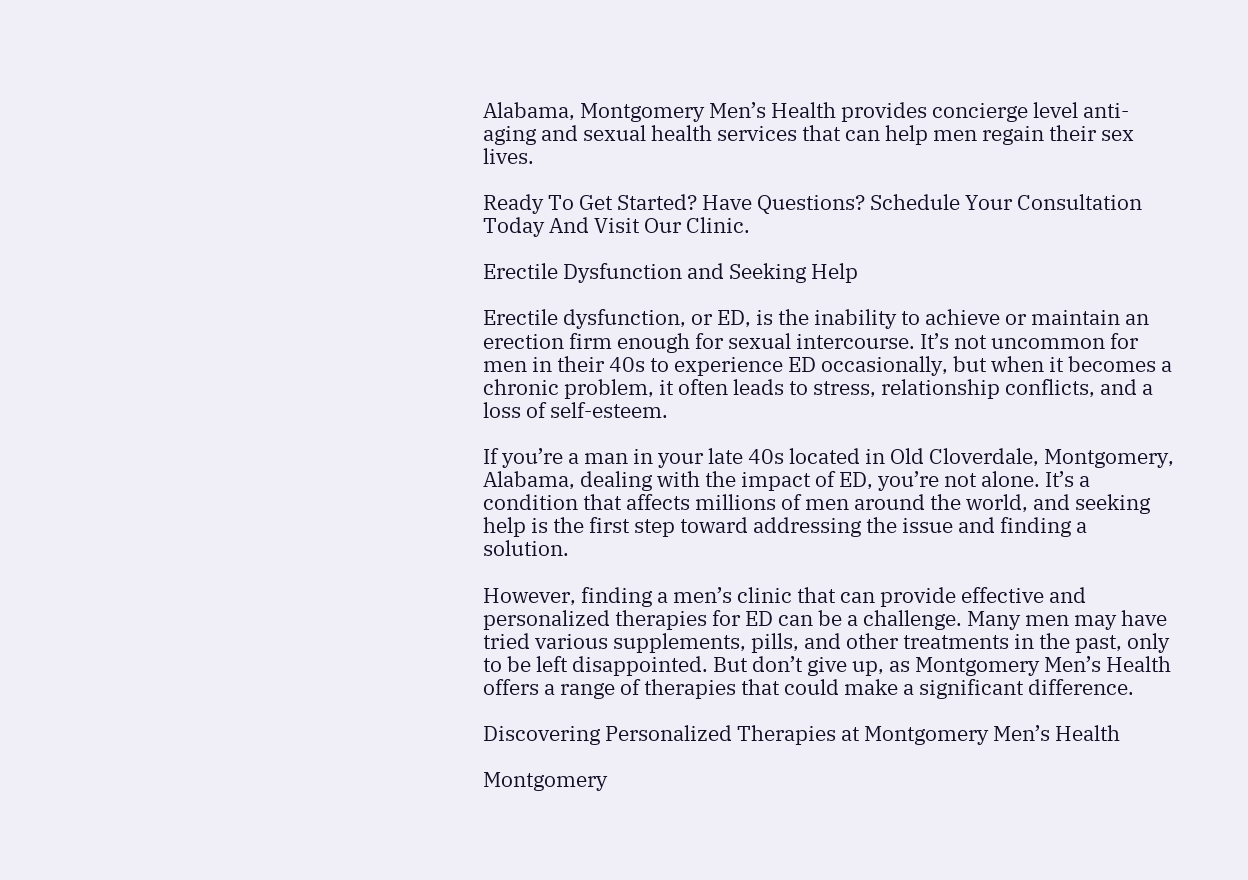Alabama, Montgomery Men’s Health provides concierge level anti-aging and sexual health services that can help men regain their sex lives.

Ready To Get Started? Have Questions? Schedule Your Consultation Today And Visit Our Clinic.

Erectile Dysfunction and Seeking Help

Erectile dysfunction, or ED, is the inability to achieve or maintain an erection firm enough for sexual intercourse. It’s not uncommon for men in their 40s to experience ED occasionally, but when it becomes a chronic problem, it often leads to stress, relationship conflicts, and a loss of self-esteem.

If you’re a man in your late 40s located in Old Cloverdale, Montgomery, Alabama, dealing with the impact of ED, you’re not alone. It’s a condition that affects millions of men around the world, and seeking help is the first step toward addressing the issue and finding a solution.

However, finding a men’s clinic that can provide effective and personalized therapies for ED can be a challenge. Many men may have tried various supplements, pills, and other treatments in the past, only to be left disappointed. But don’t give up, as Montgomery Men’s Health offers a range of therapies that could make a significant difference.

Discovering Personalized Therapies at Montgomery Men’s Health

Montgomery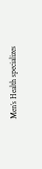Men’s Health specializes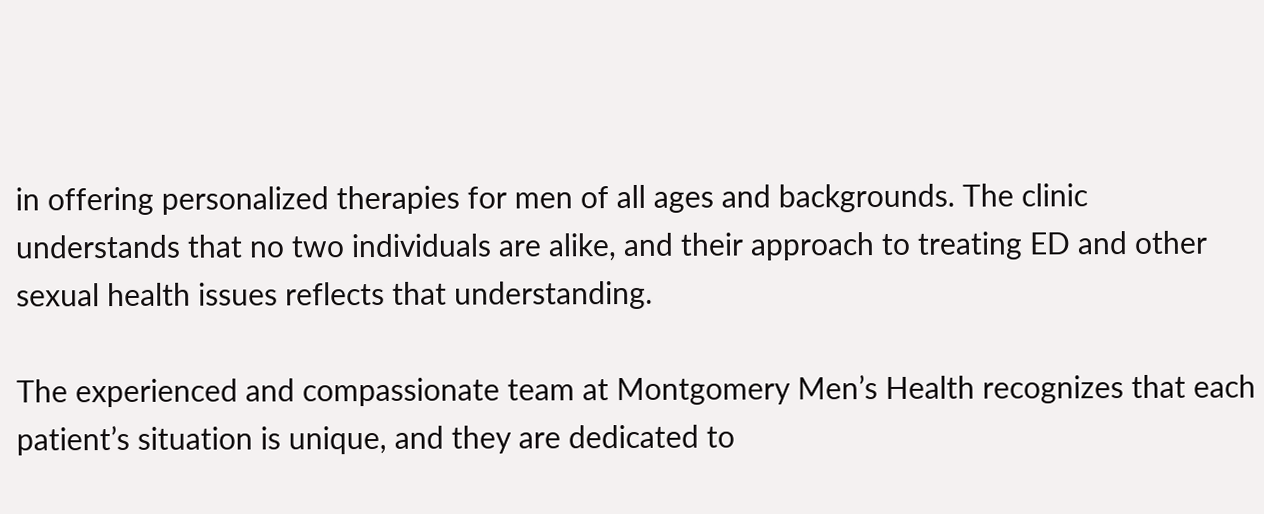in offering personalized therapies for men of all ages and backgrounds. The clinic understands that no two individuals are alike, and their approach to treating ED and other sexual health issues reflects that understanding.

The experienced and compassionate team at Montgomery Men’s Health recognizes that each patient’s situation is unique, and they are dedicated to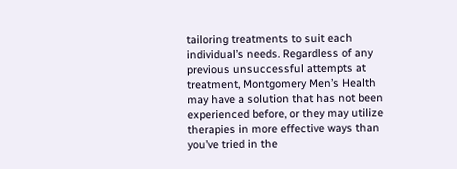tailoring treatments to suit each individual’s needs. Regardless of any previous unsuccessful attempts at treatment, Montgomery Men’s Health may have a solution that has not been experienced before, or they may utilize therapies in more effective ways than you’ve tried in the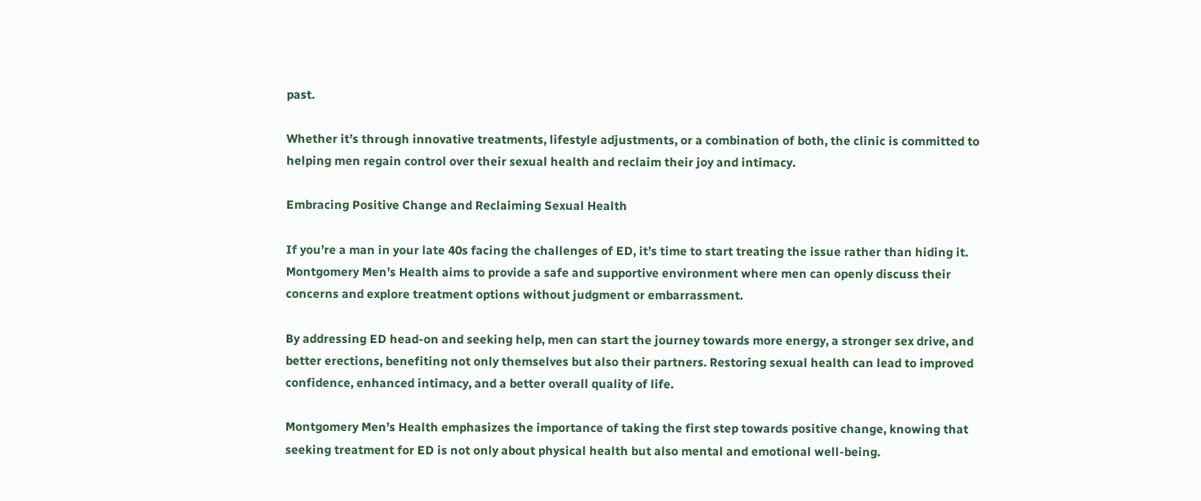past.

Whether it’s through innovative treatments, lifestyle adjustments, or a combination of both, the clinic is committed to helping men regain control over their sexual health and reclaim their joy and intimacy.

Embracing Positive Change and Reclaiming Sexual Health

If you’re a man in your late 40s facing the challenges of ED, it’s time to start treating the issue rather than hiding it. Montgomery Men’s Health aims to provide a safe and supportive environment where men can openly discuss their concerns and explore treatment options without judgment or embarrassment.

By addressing ED head-on and seeking help, men can start the journey towards more energy, a stronger sex drive, and better erections, benefiting not only themselves but also their partners. Restoring sexual health can lead to improved confidence, enhanced intimacy, and a better overall quality of life.

Montgomery Men’s Health emphasizes the importance of taking the first step towards positive change, knowing that seeking treatment for ED is not only about physical health but also mental and emotional well-being.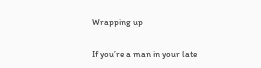Wrapping up

If you’re a man in your late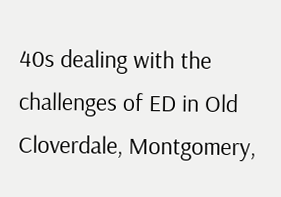40s dealing with the challenges of ED in Old Cloverdale, Montgomery,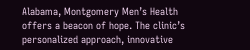Alabama, Montgomery Men’s Health offers a beacon of hope. The clinic’s personalized approach, innovative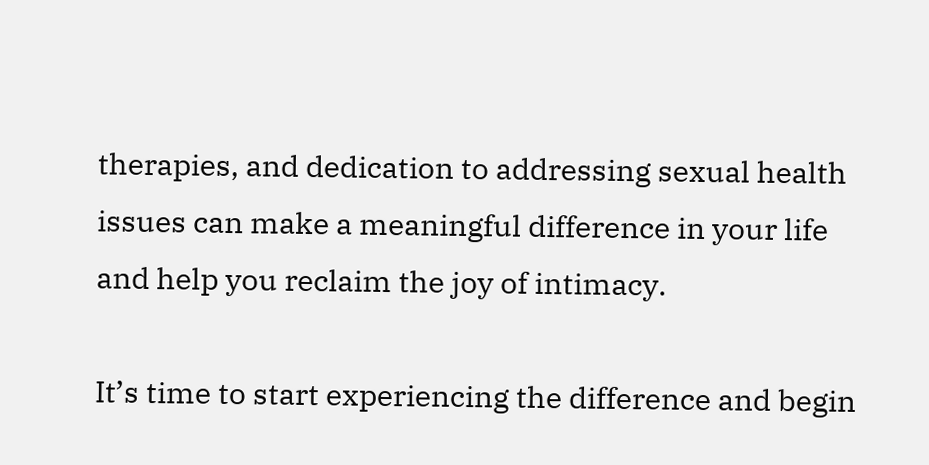therapies, and dedication to addressing sexual health issues can make a meaningful difference in your life and help you reclaim the joy of intimacy.

It’s time to start experiencing the difference and begin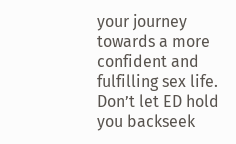your journey towards a more confident and fulfilling sex life. Don’t let ED hold you backseek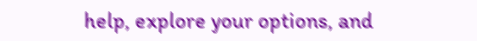help, explore your options, and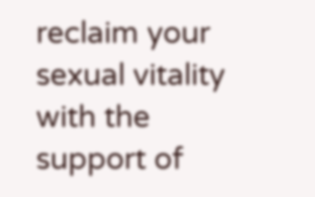reclaim your sexual vitality with the support of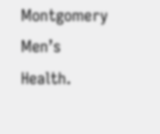Montgomery Men’s Health.